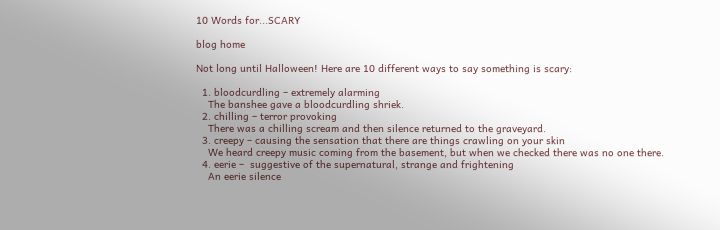10 Words for...SCARY

blog home

Not long until Halloween! Here are 10 different ways to say something is scary:

  1. bloodcurdling – extremely alarming
    The banshee gave a bloodcurdling shriek.
  2. chilling – terror provoking
    There was a chilling scream and then silence returned to the graveyard.
  3. creepy – causing the sensation that there are things crawling on your skin
    We heard creepy music coming from the basement, but when we checked there was no one there.
  4. eerie –  suggestive of the supernatural, strange and frightening
    An eerie silence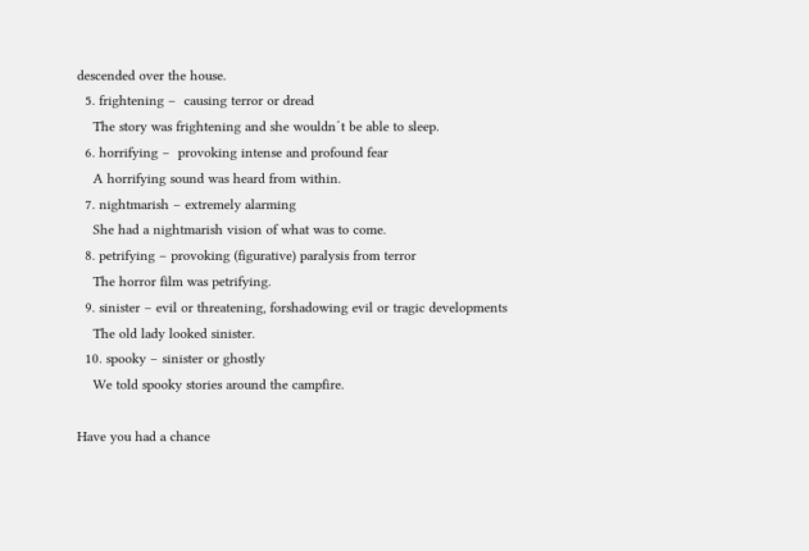descended over the house.
  5. frightening –  causing terror or dread
    The story was frightening and she wouldn´t be able to sleep.
  6. horrifying –  provoking intense and profound fear
    A horrifying sound was heard from within.
  7. nightmarish – extremely alarming
    She had a nightmarish vision of what was to come.
  8. petrifying – provoking (figurative) paralysis from terror
    The horror film was petrifying.
  9. sinister – evil or threatening, forshadowing evil or tragic developments
    The old lady looked sinister.
  10. spooky – sinister or ghostly
    We told spooky stories around the campfire.

Have you had a chance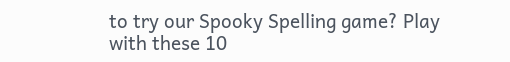to try our Spooky Spelling game? Play with these 10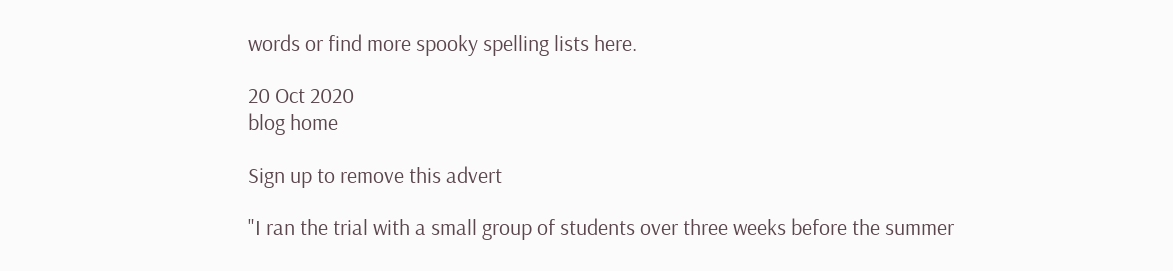words or find more spooky spelling lists here.

20 Oct 2020
blog home

Sign up to remove this advert

"I ran the trial with a small group of students over three weeks before the summer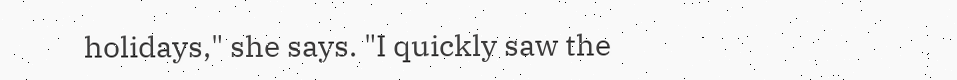holidays," she says. "I quickly saw the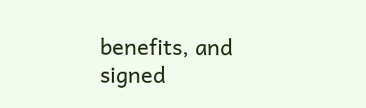benefits, and signed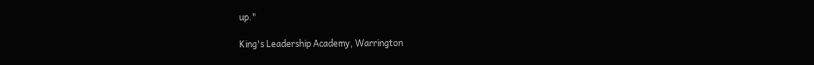up."

King's Leadership Academy, Warrington